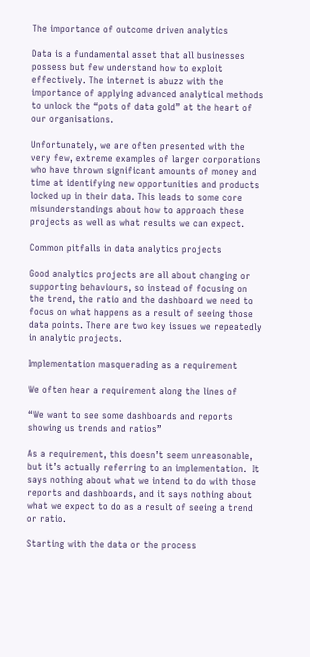The importance of outcome driven analytics

Data is a fundamental asset that all businesses possess but few understand how to exploit effectively. The internet is abuzz with the importance of applying advanced analytical methods to unlock the “pots of data gold” at the heart of our organisations.

Unfortunately, we are often presented with the very few, extreme examples of larger corporations who have thrown significant amounts of money and time at identifying new opportunities and products locked up in their data. This leads to some core misunderstandings about how to approach these projects as well as what results we can expect.

Common pitfalls in data analytics projects

Good analytics projects are all about changing or supporting behaviours, so instead of focusing on the trend, the ratio and the dashboard we need to focus on what happens as a result of seeing those data points. There are two key issues we repeatedly in analytic projects.

Implementation masquerading as a requirement

We often hear a requirement along the lines of

“We want to see some dashboards and reports showing us trends and ratios”

As a requirement, this doesn’t seem unreasonable, but it’s actually referring to an implementation.  It says nothing about what we intend to do with those reports and dashboards, and it says nothing about what we expect to do as a result of seeing a trend or ratio.

Starting with the data or the process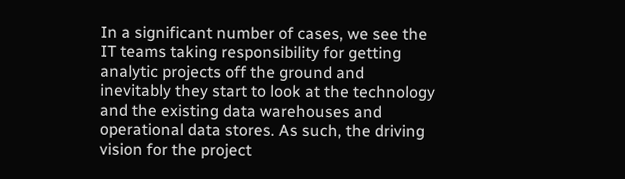In a significant number of cases, we see the IT teams taking responsibility for getting analytic projects off the ground and inevitably they start to look at the technology and the existing data warehouses and operational data stores. As such, the driving vision for the project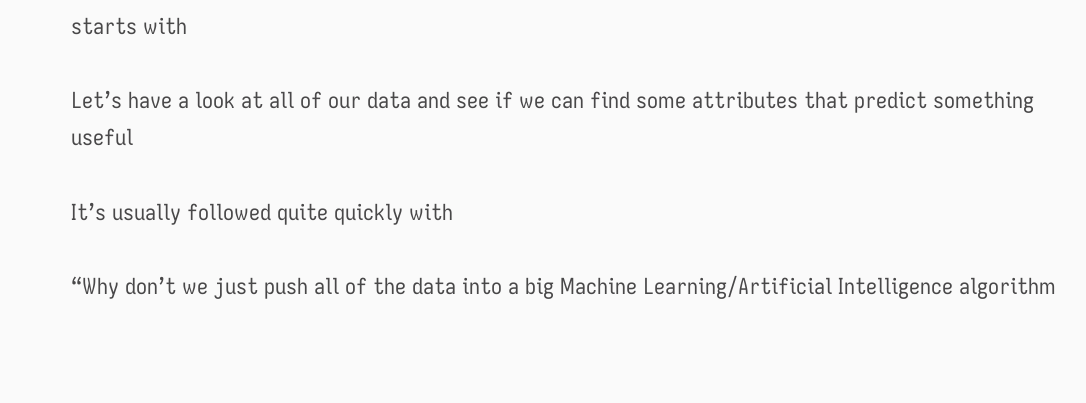starts with

Let’s have a look at all of our data and see if we can find some attributes that predict something useful

It’s usually followed quite quickly with

“Why don’t we just push all of the data into a big Machine Learning/Artificial Intelligence algorithm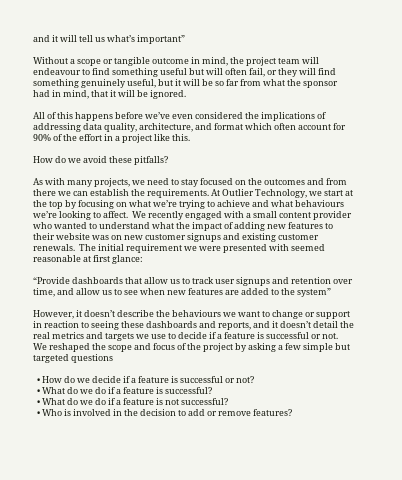and it will tell us what’s important”

Without a scope or tangible outcome in mind, the project team will endeavour to find something useful but will often fail, or they will find something genuinely useful, but it will be so far from what the sponsor had in mind, that it will be ignored.

All of this happens before we’ve even considered the implications of addressing data quality, architecture, and format which often account for 90% of the effort in a project like this.

How do we avoid these pitfalls?

As with many projects, we need to stay focused on the outcomes and from there we can establish the requirements. At Outlier Technology, we start at the top by focusing on what we’re trying to achieve and what behaviours we’re looking to affect.  We recently engaged with a small content provider who wanted to understand what the impact of adding new features to their website was on new customer signups and existing customer renewals.  The initial requirement we were presented with seemed reasonable at first glance:

“Provide dashboards that allow us to track user signups and retention over time, and allow us to see when new features are added to the system”

However, it doesn’t describe the behaviours we want to change or support in reaction to seeing these dashboards and reports, and it doesn’t detail the real metrics and targets we use to decide if a feature is successful or not.  We reshaped the scope and focus of the project by asking a few simple but targeted questions

  • How do we decide if a feature is successful or not?
  • What do we do if a feature is successful?
  • What do we do if a feature is not successful?
  • Who is involved in the decision to add or remove features?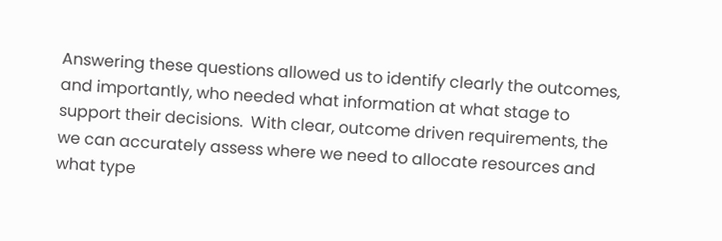Answering these questions allowed us to identify clearly the outcomes, and importantly, who needed what information at what stage to support their decisions.  With clear, outcome driven requirements, the we can accurately assess where we need to allocate resources and what type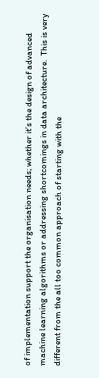of implementation support the organisation needs; whether it’s the design of advanced machine learning algorithms or addressing shortcomings in data architecture.  This is very different from the all too common approach of starting with the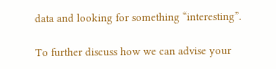data and looking for something “interesting”.

To further discuss how we can advise your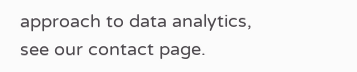approach to data analytics, see our contact page.